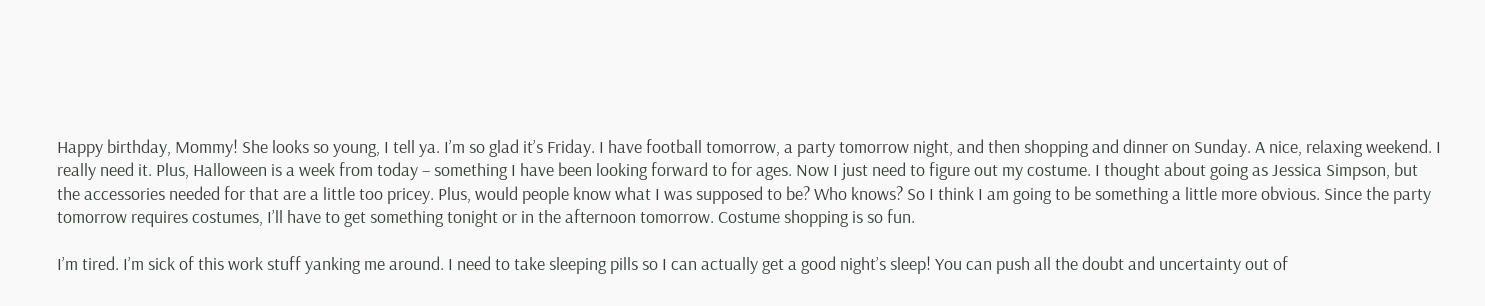Happy birthday, Mommy! She looks so young, I tell ya. I’m so glad it’s Friday. I have football tomorrow, a party tomorrow night, and then shopping and dinner on Sunday. A nice, relaxing weekend. I really need it. Plus, Halloween is a week from today – something I have been looking forward to for ages. Now I just need to figure out my costume. I thought about going as Jessica Simpson, but the accessories needed for that are a little too pricey. Plus, would people know what I was supposed to be? Who knows? So I think I am going to be something a little more obvious. Since the party tomorrow requires costumes, I’ll have to get something tonight or in the afternoon tomorrow. Costume shopping is so fun.

I’m tired. I’m sick of this work stuff yanking me around. I need to take sleeping pills so I can actually get a good night’s sleep! You can push all the doubt and uncertainty out of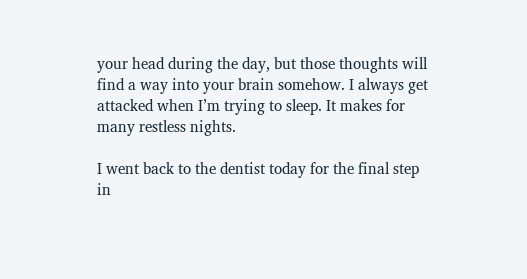your head during the day, but those thoughts will find a way into your brain somehow. I always get attacked when I’m trying to sleep. It makes for many restless nights.

I went back to the dentist today for the final step in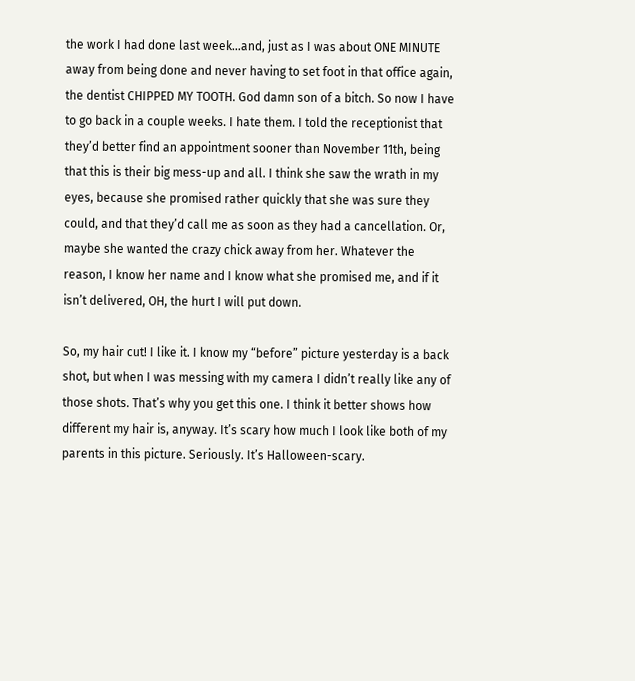the work I had done last week…and, just as I was about ONE MINUTE away from being done and never having to set foot in that office again, the dentist CHIPPED MY TOOTH. God damn son of a bitch. So now I have to go back in a couple weeks. I hate them. I told the receptionist that they’d better find an appointment sooner than November 11th, being that this is their big mess-up and all. I think she saw the wrath in my eyes, because she promised rather quickly that she was sure they could, and that they’d call me as soon as they had a cancellation. Or, maybe she wanted the crazy chick away from her. Whatever the reason, I know her name and I know what she promised me, and if it isn’t delivered, OH, the hurt I will put down.

So, my hair cut! I like it. I know my “before” picture yesterday is a back shot, but when I was messing with my camera I didn’t really like any of those shots. That’s why you get this one. I think it better shows how different my hair is, anyway. It’s scary how much I look like both of my parents in this picture. Seriously. It’s Halloween-scary.